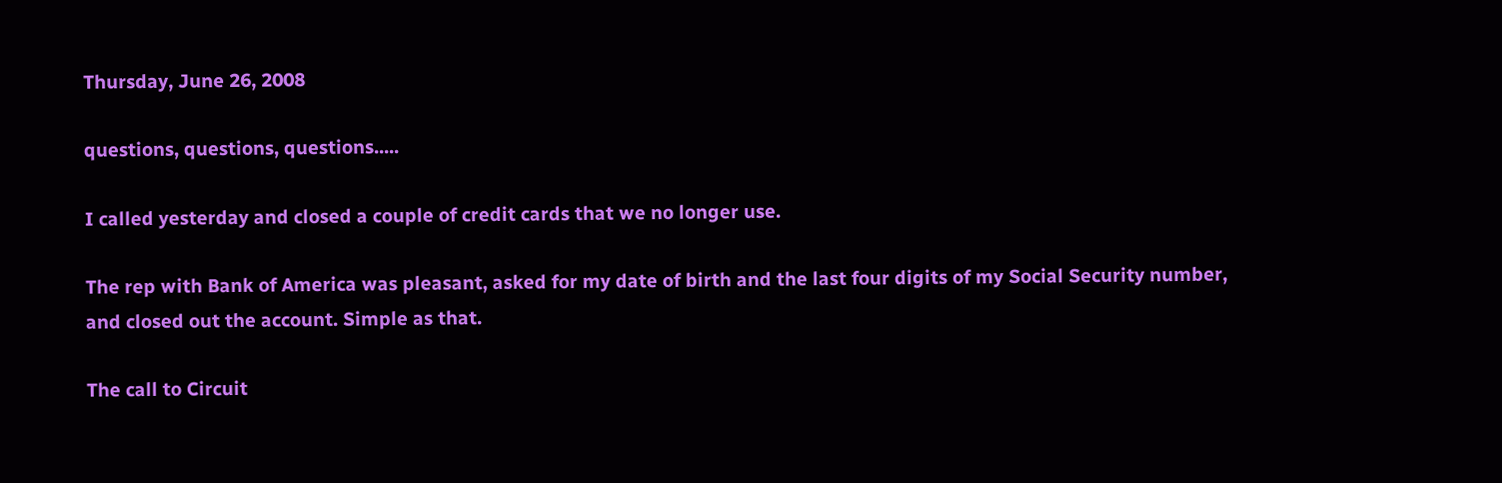Thursday, June 26, 2008

questions, questions, questions.....

I called yesterday and closed a couple of credit cards that we no longer use.

The rep with Bank of America was pleasant, asked for my date of birth and the last four digits of my Social Security number, and closed out the account. Simple as that.

The call to Circuit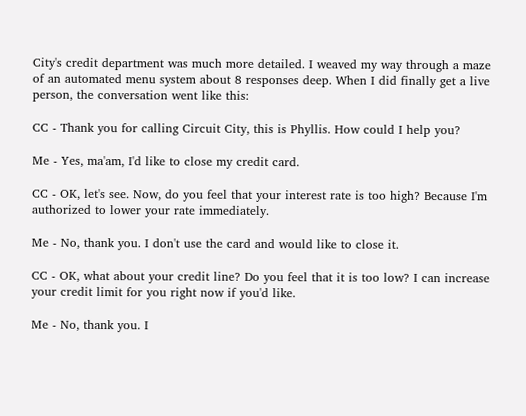City's credit department was much more detailed. I weaved my way through a maze of an automated menu system about 8 responses deep. When I did finally get a live person, the conversation went like this:

CC - Thank you for calling Circuit City, this is Phyllis. How could I help you?

Me - Yes, ma'am, I'd like to close my credit card.

CC - OK, let's see. Now, do you feel that your interest rate is too high? Because I'm authorized to lower your rate immediately.

Me - No, thank you. I don't use the card and would like to close it.

CC - OK, what about your credit line? Do you feel that it is too low? I can increase your credit limit for you right now if you'd like.

Me - No, thank you. I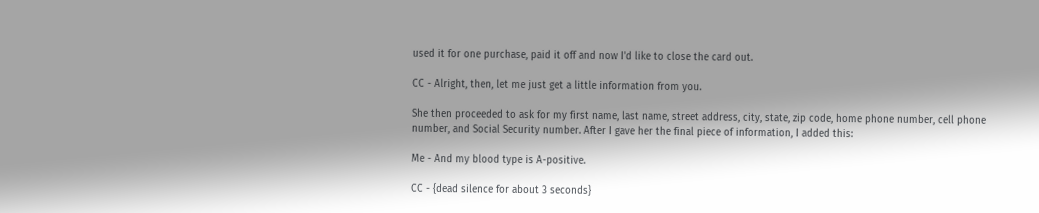used it for one purchase, paid it off and now I'd like to close the card out.

CC - Alright, then, let me just get a little information from you.

She then proceeded to ask for my first name, last name, street address, city, state, zip code, home phone number, cell phone number, and Social Security number. After I gave her the final piece of information, I added this:

Me - And my blood type is A-positive.

CC - {dead silence for about 3 seconds}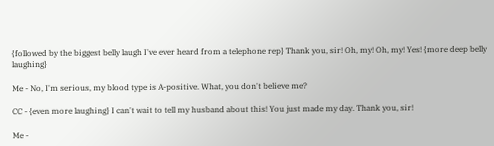{followed by the biggest belly laugh I've ever heard from a telephone rep} Thank you, sir! Oh, my! Oh, my! Yes! {more deep belly laughing}

Me - No, I'm serious, my blood type is A-positive. What, you don't believe me?

CC - {even more laughing} I can't wait to tell my husband about this! You just made my day. Thank you, sir!

Me -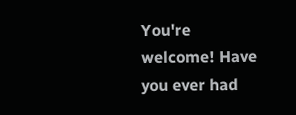You're welcome! Have you ever had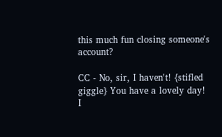this much fun closing someone's account?

CC - No, sir, I haven't! {stifled giggle} You have a lovely day!
I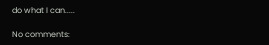do what I can.....

No comments: